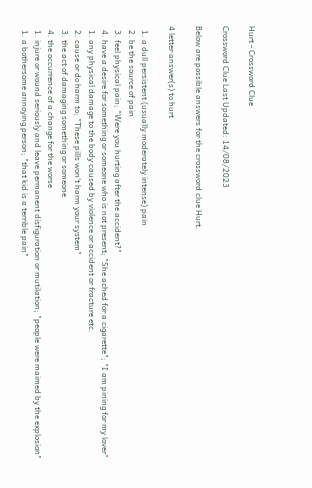Hurt - Crossword Clue

Crossword Clue Last Updated: 14/08/2023

Below are possible answers for the crossword clue Hurt.

4 letter answer(s) to hurt

  1. a dull persistent (usually moderately intense) pain
  2. be the source of pain
  3. feel physical pain; "Were you hurting after the accident?"
  4. have a desire for something or someone who is not present; "She ached for a cigarette"; "I am pining for my lover"
  1. any physical damage to the body caused by violence or accident or fracture etc.
  2. cause or do harm to; "These pills won't harm your system"
  3. the act of damaging something or someone
  4. the occurrence of a change for the worse
  1. injure or wound seriously and leave permanent disfiguration or mutilation; "people were maimed by the explosion"
  1. a bothersome annoying person; "that kid is a terrible pain"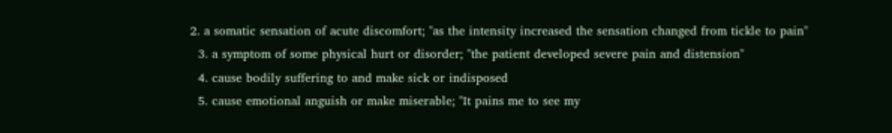2. a somatic sensation of acute discomfort; "as the intensity increased the sensation changed from tickle to pain"
  3. a symptom of some physical hurt or disorder; "the patient developed severe pain and distension"
  4. cause bodily suffering to and make sick or indisposed
  5. cause emotional anguish or make miserable; "It pains me to see my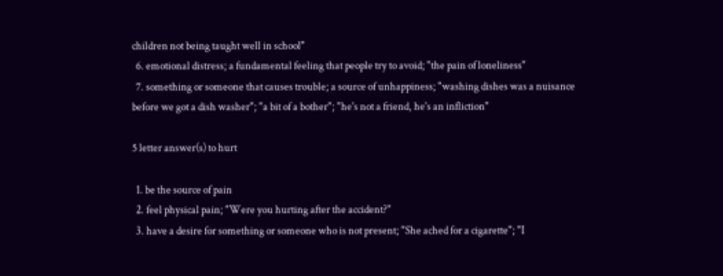children not being taught well in school"
  6. emotional distress; a fundamental feeling that people try to avoid; "the pain of loneliness"
  7. something or someone that causes trouble; a source of unhappiness; "washing dishes was a nuisance before we got a dish washer"; "a bit of a bother"; "he's not a friend, he's an infliction"

5 letter answer(s) to hurt

  1. be the source of pain
  2. feel physical pain; "Were you hurting after the accident?"
  3. have a desire for something or someone who is not present; "She ached for a cigarette"; "I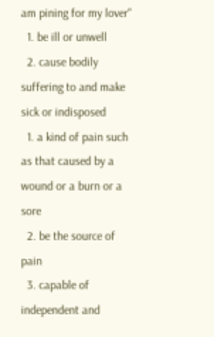am pining for my lover"
  1. be ill or unwell
  2. cause bodily suffering to and make sick or indisposed
  1. a kind of pain such as that caused by a wound or a burn or a sore
  2. be the source of pain
  3. capable of independent and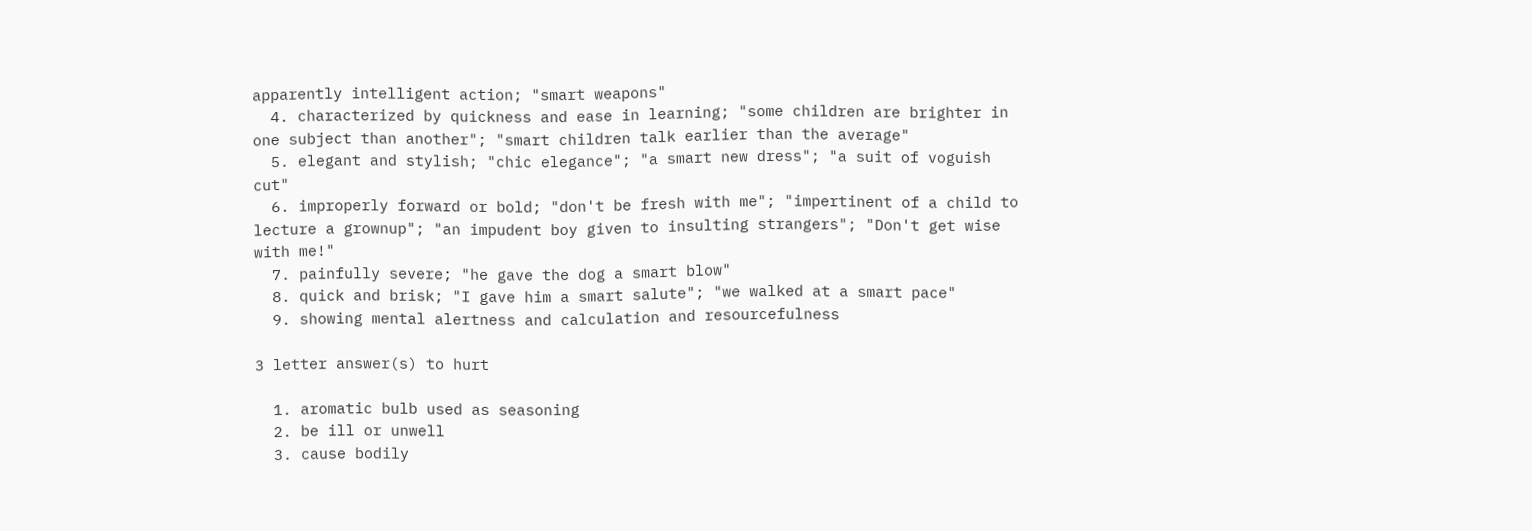apparently intelligent action; "smart weapons"
  4. characterized by quickness and ease in learning; "some children are brighter in one subject than another"; "smart children talk earlier than the average"
  5. elegant and stylish; "chic elegance"; "a smart new dress"; "a suit of voguish cut"
  6. improperly forward or bold; "don't be fresh with me"; "impertinent of a child to lecture a grownup"; "an impudent boy given to insulting strangers"; "Don't get wise with me!"
  7. painfully severe; "he gave the dog a smart blow"
  8. quick and brisk; "I gave him a smart salute"; "we walked at a smart pace"
  9. showing mental alertness and calculation and resourcefulness

3 letter answer(s) to hurt

  1. aromatic bulb used as seasoning
  2. be ill or unwell
  3. cause bodily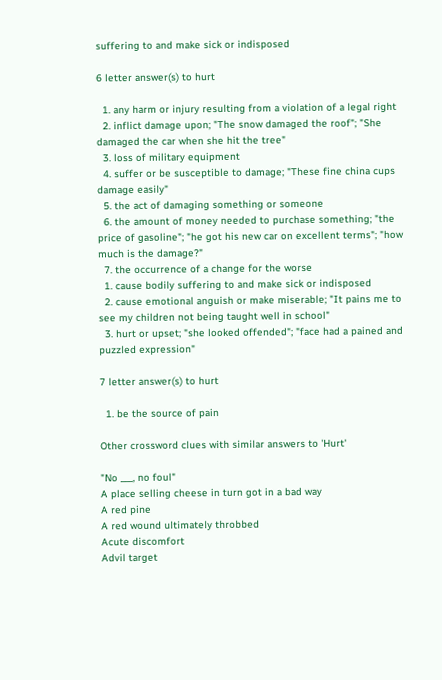suffering to and make sick or indisposed

6 letter answer(s) to hurt

  1. any harm or injury resulting from a violation of a legal right
  2. inflict damage upon; "The snow damaged the roof"; "She damaged the car when she hit the tree"
  3. loss of military equipment
  4. suffer or be susceptible to damage; "These fine china cups damage easily"
  5. the act of damaging something or someone
  6. the amount of money needed to purchase something; "the price of gasoline"; "he got his new car on excellent terms"; "how much is the damage?"
  7. the occurrence of a change for the worse
  1. cause bodily suffering to and make sick or indisposed
  2. cause emotional anguish or make miserable; "It pains me to see my children not being taught well in school"
  3. hurt or upset; "she looked offended"; "face had a pained and puzzled expression"

7 letter answer(s) to hurt

  1. be the source of pain

Other crossword clues with similar answers to 'Hurt'

"No ___, no foul"
A place selling cheese in turn got in a bad way
A red pine
A red wound ultimately throbbed
Acute discomfort
Advil target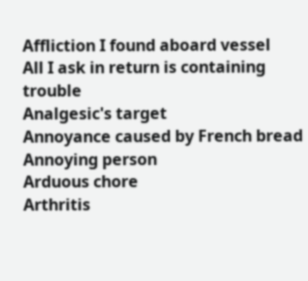Affliction I found aboard vessel
All I ask in return is containing trouble
Analgesic's target
Annoyance caused by French bread
Annoying person
Arduous chore
Arthritis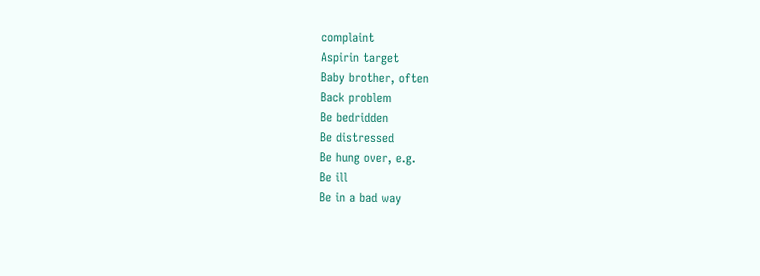complaint
Aspirin target
Baby brother, often
Back problem
Be bedridden
Be distressed
Be hung over, e.g.
Be ill
Be in a bad way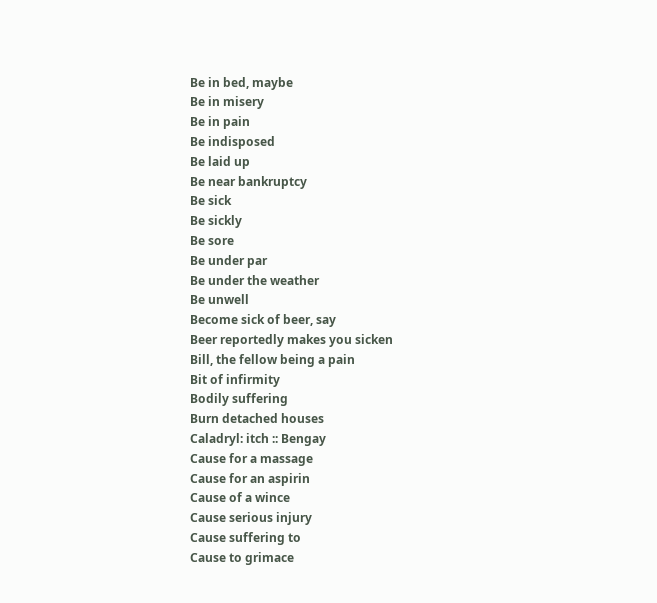Be in bed, maybe
Be in misery
Be in pain
Be indisposed
Be laid up
Be near bankruptcy
Be sick
Be sickly
Be sore
Be under par
Be under the weather
Be unwell
Become sick of beer, say
Beer reportedly makes you sicken
Bill, the fellow being a pain
Bit of infirmity
Bodily suffering
Burn detached houses
Caladryl: itch :: Bengay
Cause for a massage
Cause for an aspirin
Cause of a wince
Cause serious injury
Cause suffering to
Cause to grimace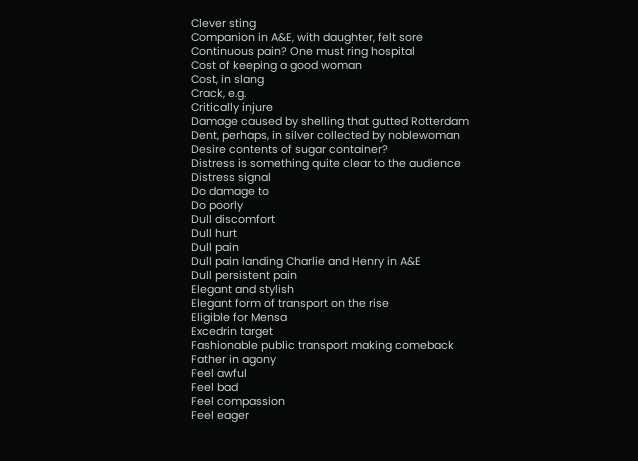Clever sting
Companion in A&E, with daughter, felt sore
Continuous pain? One must ring hospital
Cost of keeping a good woman
Cost, in slang
Crack, e.g.
Critically injure
Damage caused by shelling that gutted Rotterdam
Dent, perhaps, in silver collected by noblewoman
Desire contents of sugar container?
Distress is something quite clear to the audience
Distress signal
Do damage to
Do poorly
Dull discomfort
Dull hurt
Dull pain
Dull pain landing Charlie and Henry in A&E
Dull persistent pain
Elegant and stylish
Elegant form of transport on the rise
Eligible for Mensa
Excedrin target
Fashionable public transport making comeback
Father in agony
Feel awful
Feel bad
Feel compassion
Feel eager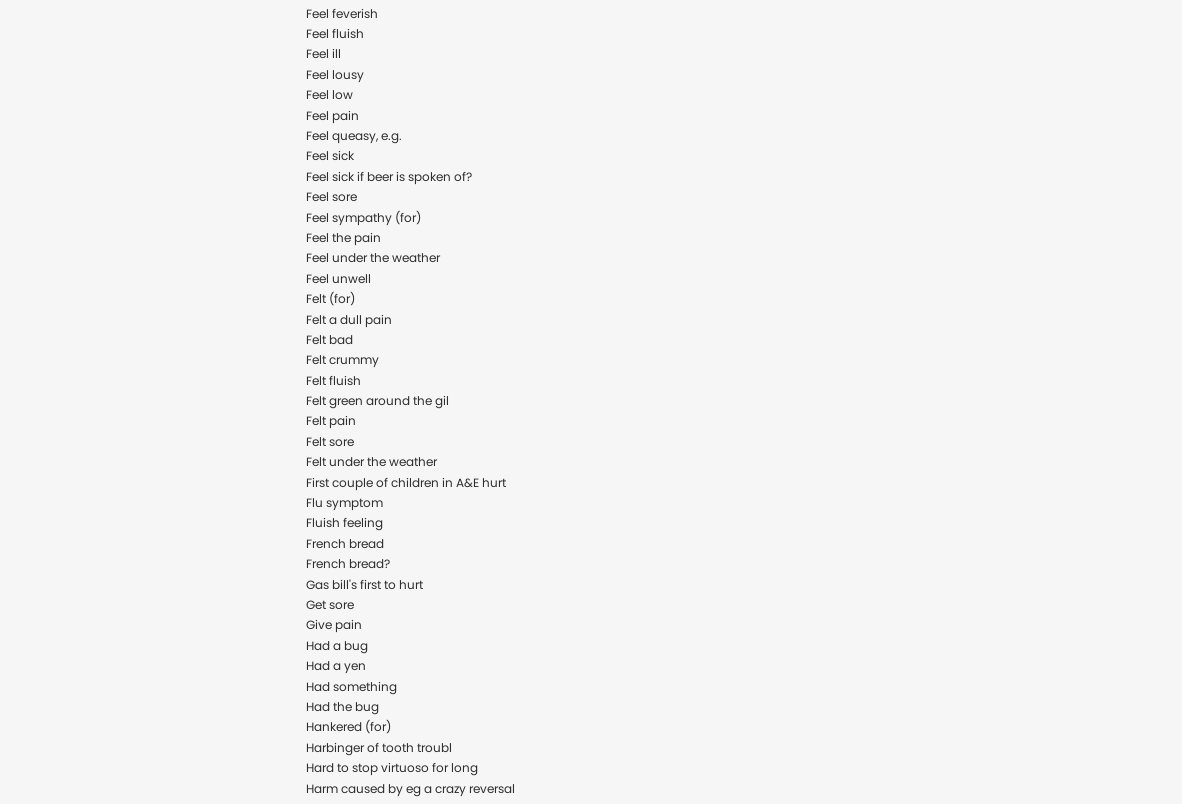Feel feverish
Feel fluish
Feel ill
Feel lousy
Feel low
Feel pain
Feel queasy, e.g.
Feel sick
Feel sick if beer is spoken of?
Feel sore
Feel sympathy (for)
Feel the pain
Feel under the weather
Feel unwell
Felt (for)
Felt a dull pain
Felt bad
Felt crummy
Felt fluish
Felt green around the gil
Felt pain
Felt sore
Felt under the weather
First couple of children in A&E hurt
Flu symptom
Fluish feeling
French bread
French bread?
Gas bill's first to hurt
Get sore
Give pain
Had a bug
Had a yen
Had something
Had the bug
Hankered (for)
Harbinger of tooth troubl
Hard to stop virtuoso for long
Harm caused by eg a crazy reversal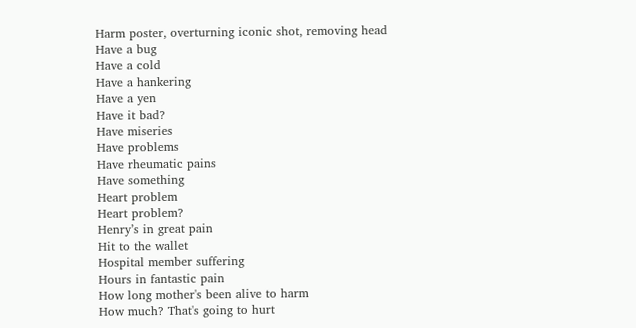Harm poster, overturning iconic shot, removing head
Have a bug
Have a cold
Have a hankering
Have a yen
Have it bad?
Have miseries
Have problems
Have rheumatic pains
Have something
Heart problem
Heart problem?
Henry’s in great pain
Hit to the wallet
Hospital member suffering
Hours in fantastic pain
How long mother's been alive to harm
How much? That's going to hurt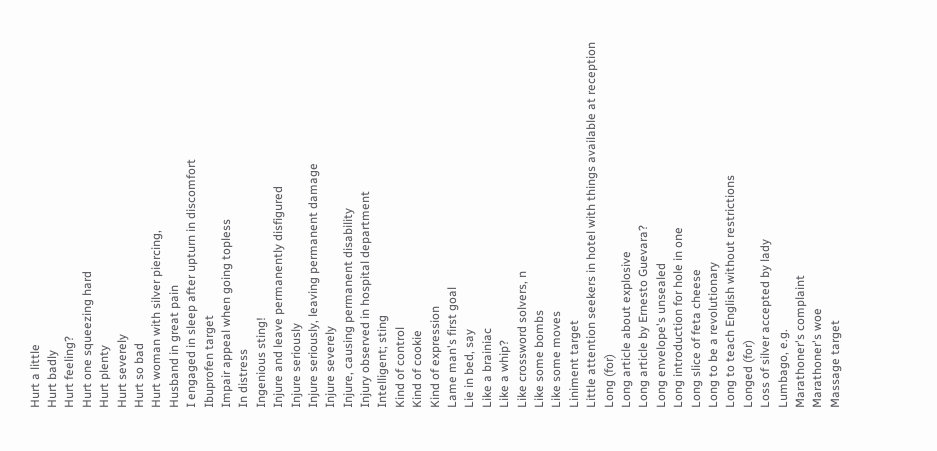Hurt a little
Hurt badly
Hurt feeling?
Hurt one squeezing hard
Hurt plenty
Hurt severely
Hurt so bad
Hurt woman with silver piercing,
Husband in great pain
I engaged in sleep after upturn in discomfort
Ibuprofen target
Impair appeal when going topless
In distress
Ingenious sting!
Injure and leave permanently disfigured
Injure seriously
Injure seriously, leaving permanent damage
Injure severely
Injure, causing permanent disability
Injury observed in hospital department
Intelligent; sting
Kind of control
Kind of cookie
Kind of expression
Lame man's first goal
Lie in bed, say
Like a brainiac
Like a whip?
Like crossword solvers, n
Like some bombs
Like some moves
Liniment target
Little attention seekers in hotel with things available at reception
Long (for)
Long article about explosive
Long article by Ernesto Guevara?
Long envelope's unsealed
Long introduction for hole in one
Long slice of feta cheese
Long to be a revolutionary
Long to teach English without restrictions
Longed (for)
Loss of silver accepted by lady
Lumbago, e.g.
Marathoner's complaint
Marathoner's woe
Massage target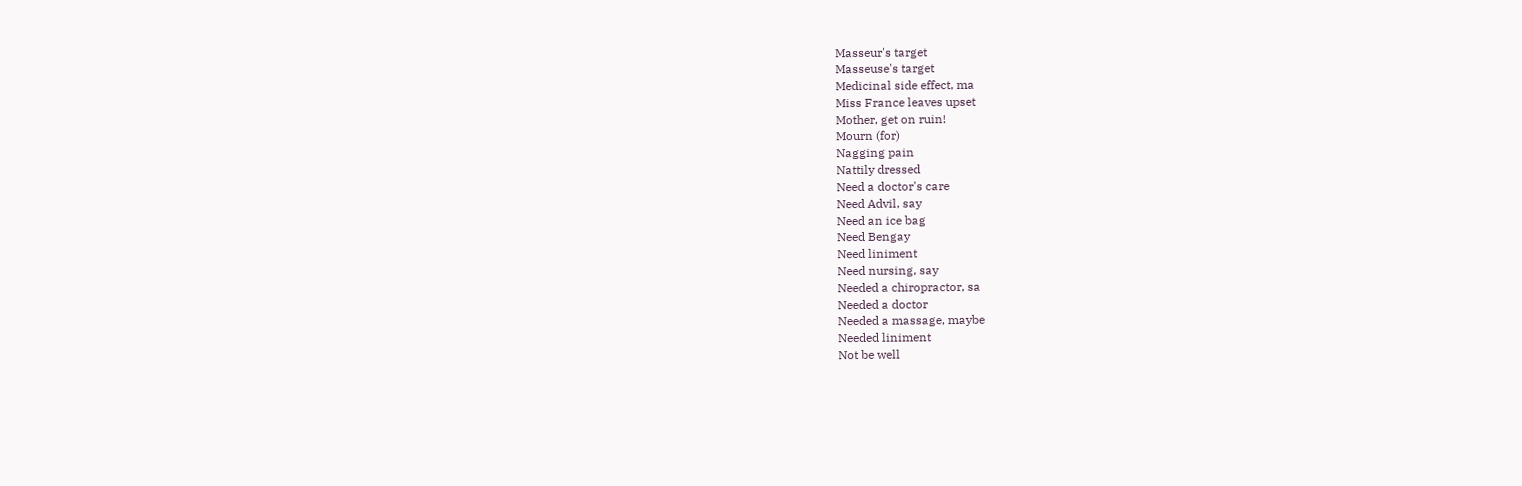Masseur's target
Masseuse's target
Medicinal side effect, ma
Miss France leaves upset
Mother, get on ruin!
Mourn (for)
Nagging pain
Nattily dressed
Need a doctor's care
Need Advil, say
Need an ice bag
Need Bengay
Need liniment
Need nursing, say
Needed a chiropractor, sa
Needed a doctor
Needed a massage, maybe
Needed liniment
Not be well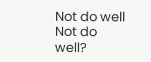Not do well
Not do well?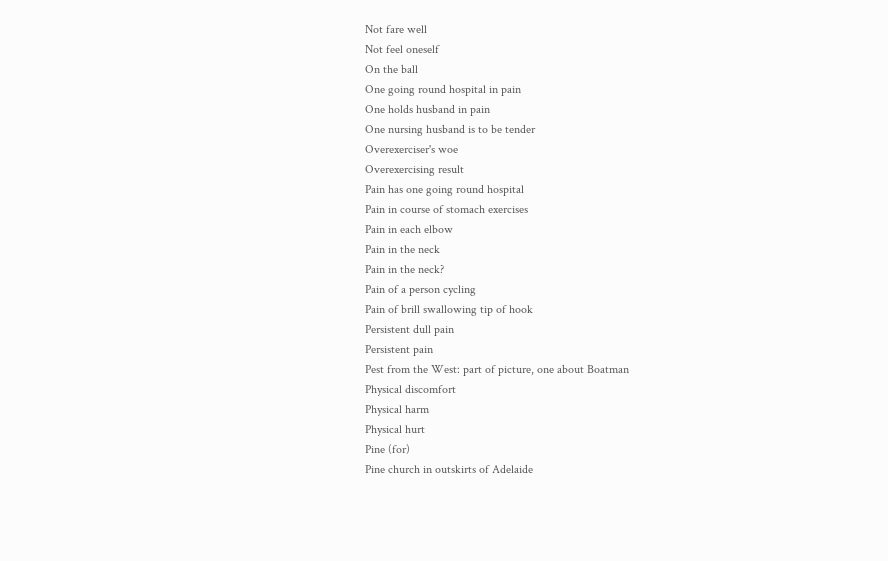Not fare well
Not feel oneself
On the ball
One going round hospital in pain
One holds husband in pain
One nursing husband is to be tender
Overexerciser's woe
Overexercising result
Pain has one going round hospital
Pain in course of stomach exercises
Pain in each elbow
Pain in the neck
Pain in the neck?
Pain of a person cycling
Pain of brill swallowing tip of hook
Persistent dull pain
Persistent pain
Pest from the West: part of picture, one about Boatman
Physical discomfort
Physical harm
Physical hurt
Pine (for)
Pine church in outskirts of Adelaide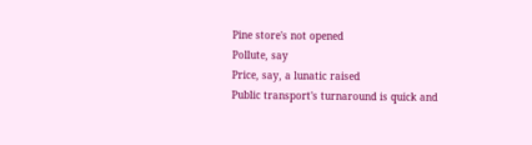Pine store's not opened
Pollute, say
Price, say, a lunatic raised
Public transport's turnaround is quick and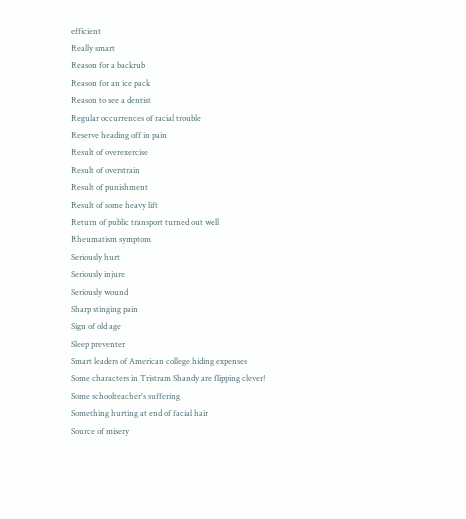efficient
Really smart
Reason for a backrub
Reason for an ice pack
Reason to see a dentist
Regular occurrences of racial trouble
Reserve heading off in pain
Result of overexercise
Result of overstrain
Result of punishment
Result of some heavy lift
Return of public transport turned out well
Rheumatism symptom
Seriously hurt
Seriously injure
Seriously wound
Sharp stinging pain
Sign of old age
Sleep preventer
Smart leaders of American college hiding expenses
Some characters in Tristram Shandy are flipping clever!
Some schoolteacher's suffering
Something hurting at end of facial hair
Source of misery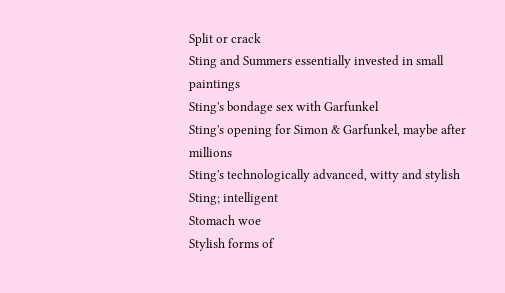Split or crack
Sting and Summers essentially invested in small paintings
Sting's bondage sex with Garfunkel
Sting's opening for Simon & Garfunkel, maybe after millions
Sting's technologically advanced, witty and stylish
Sting; intelligent
Stomach woe
Stylish forms of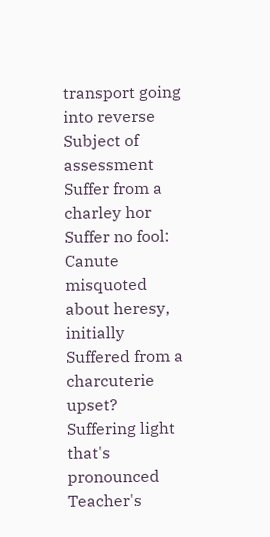transport going into reverse
Subject of assessment
Suffer from a charley hor
Suffer no fool: Canute misquoted about heresy, initially
Suffered from a charcuterie upset?
Suffering light that's pronounced
Teacher's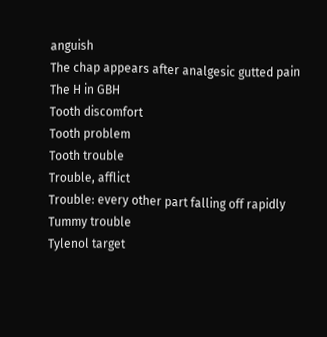anguish
The chap appears after analgesic gutted pain
The H in GBH
Tooth discomfort
Tooth problem
Tooth trouble
Trouble, afflict
Trouble: every other part falling off rapidly
Tummy trouble
Tylenol target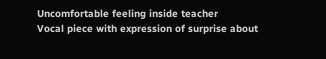Uncomfortable feeling inside teacher
Vocal piece with expression of surprise about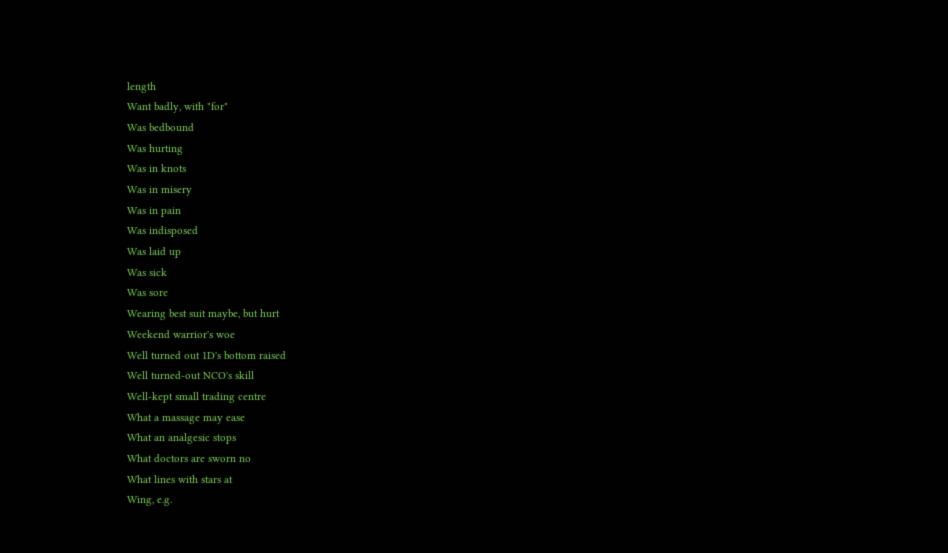length
Want badly, with "for"
Was bedbound
Was hurting
Was in knots
Was in misery
Was in pain
Was indisposed
Was laid up
Was sick
Was sore
Wearing best suit maybe, but hurt
Weekend warrior's woe
Well turned out 1D's bottom raised
Well turned-out NCO's skill
Well-kept small trading centre
What a massage may ease
What an analgesic stops
What doctors are sworn no
What lines with stars at
Wing, e.g.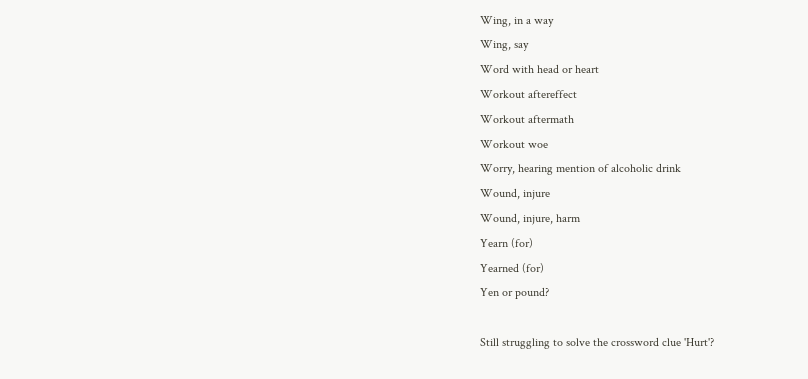Wing, in a way
Wing, say
Word with head or heart
Workout aftereffect
Workout aftermath
Workout woe
Worry, hearing mention of alcoholic drink
Wound, injure
Wound, injure, harm
Yearn (for)
Yearned (for)
Yen or pound?

Still struggling to solve the crossword clue 'Hurt'?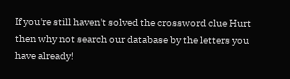If you're still haven't solved the crossword clue Hurt then why not search our database by the letters you have already!